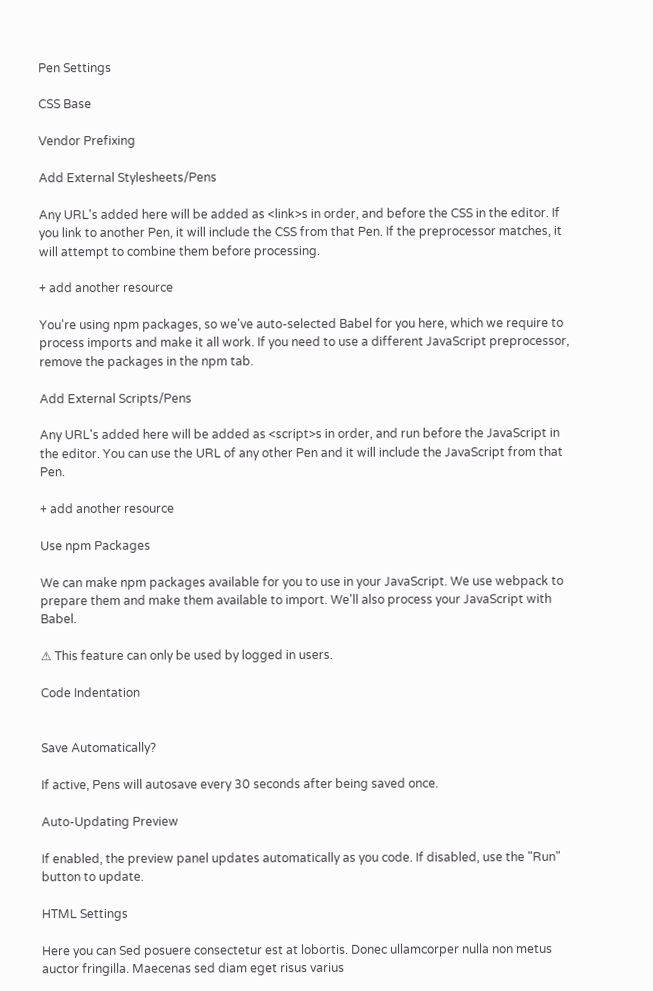Pen Settings

CSS Base

Vendor Prefixing

Add External Stylesheets/Pens

Any URL's added here will be added as <link>s in order, and before the CSS in the editor. If you link to another Pen, it will include the CSS from that Pen. If the preprocessor matches, it will attempt to combine them before processing.

+ add another resource

You're using npm packages, so we've auto-selected Babel for you here, which we require to process imports and make it all work. If you need to use a different JavaScript preprocessor, remove the packages in the npm tab.

Add External Scripts/Pens

Any URL's added here will be added as <script>s in order, and run before the JavaScript in the editor. You can use the URL of any other Pen and it will include the JavaScript from that Pen.

+ add another resource

Use npm Packages

We can make npm packages available for you to use in your JavaScript. We use webpack to prepare them and make them available to import. We'll also process your JavaScript with Babel.

⚠ This feature can only be used by logged in users.

Code Indentation


Save Automatically?

If active, Pens will autosave every 30 seconds after being saved once.

Auto-Updating Preview

If enabled, the preview panel updates automatically as you code. If disabled, use the "Run" button to update.

HTML Settings

Here you can Sed posuere consectetur est at lobortis. Donec ullamcorper nulla non metus auctor fringilla. Maecenas sed diam eget risus varius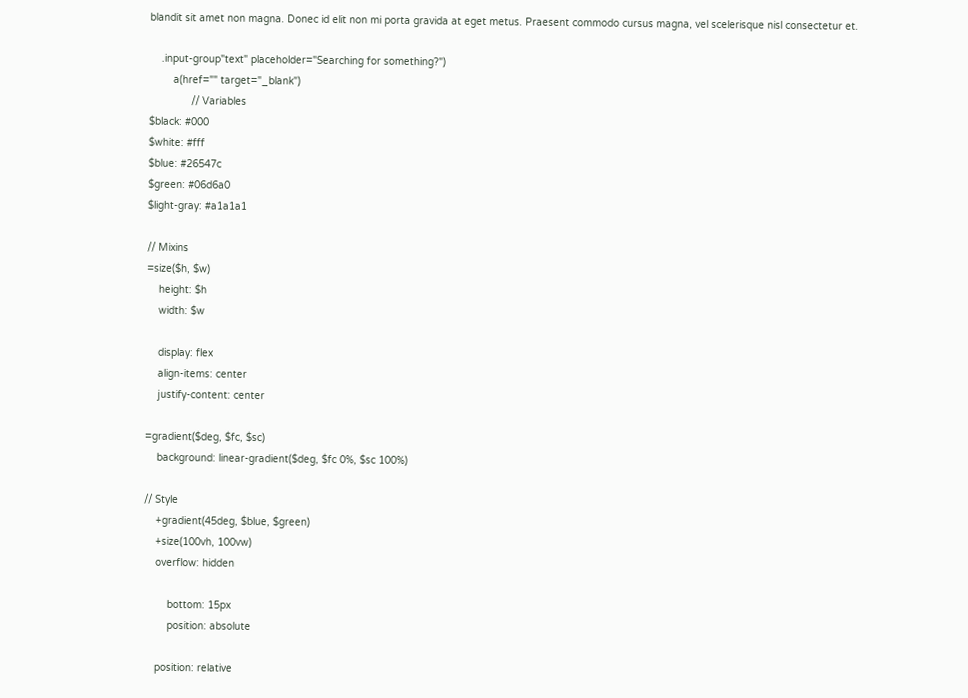blandit sit amet non magna. Donec id elit non mi porta gravida at eget metus. Praesent commodo cursus magna, vel scelerisque nisl consectetur et.

    .input-group"text" placeholder="Searching for something?")
        a(href="" target="_blank")
              // Variables
$black: #000
$white: #fff
$blue: #26547c
$green: #06d6a0
$light-gray: #a1a1a1

// Mixins
=size($h, $w)
    height: $h
    width: $w

    display: flex
    align-items: center
    justify-content: center

=gradient($deg, $fc, $sc)
    background: linear-gradient($deg, $fc 0%, $sc 100%)

// Style
    +gradient(45deg, $blue, $green)
    +size(100vh, 100vw)
    overflow: hidden

        bottom: 15px
        position: absolute

    position: relative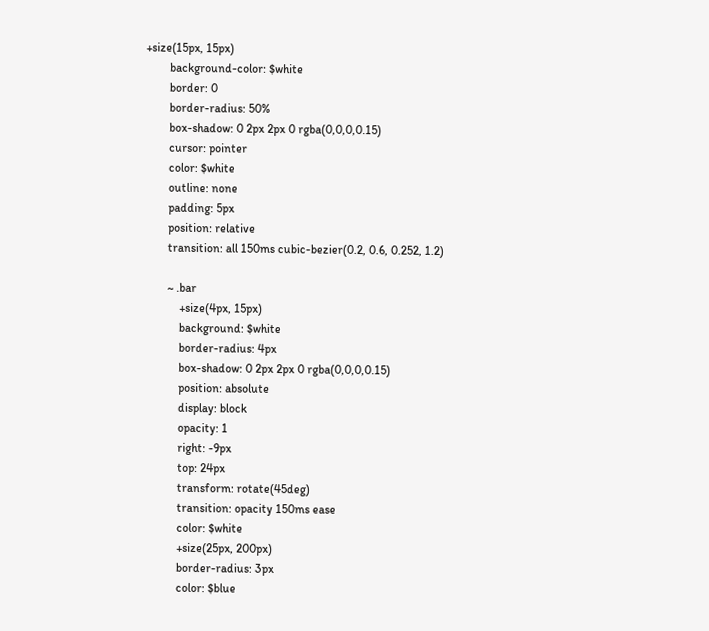+size(15px, 15px)
        background-color: $white
        border: 0
        border-radius: 50%
        box-shadow: 0 2px 2px 0 rgba(0,0,0,0.15)
        cursor: pointer
        color: $white
        outline: none
        padding: 5px
        position: relative
        transition: all 150ms cubic-bezier(0.2, 0.6, 0.252, 1.2)

        ~ .bar
            +size(4px, 15px)
            background: $white
            border-radius: 4px
            box-shadow: 0 2px 2px 0 rgba(0,0,0,0.15)
            position: absolute
            display: block
            opacity: 1
            right: -9px
            top: 24px
            transform: rotate(45deg)
            transition: opacity 150ms ease
            color: $white
            +size(25px, 200px)
            border-radius: 3px
            color: $blue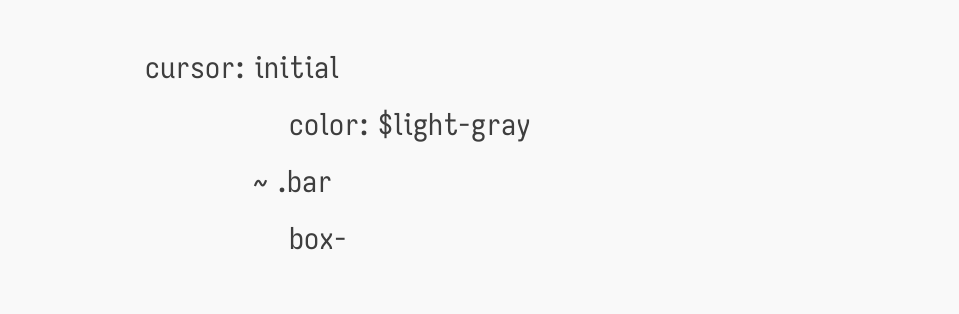cursor: initial
                color: $light-gray
            ~ .bar
                box-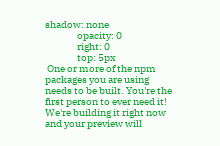shadow: none
                opacity: 0
                right: 0
                top: 5px
 One or more of the npm packages you are using needs to be built. You're the first person to ever need it! We're building it right now and your preview will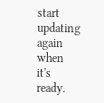start updating again when it's ready.